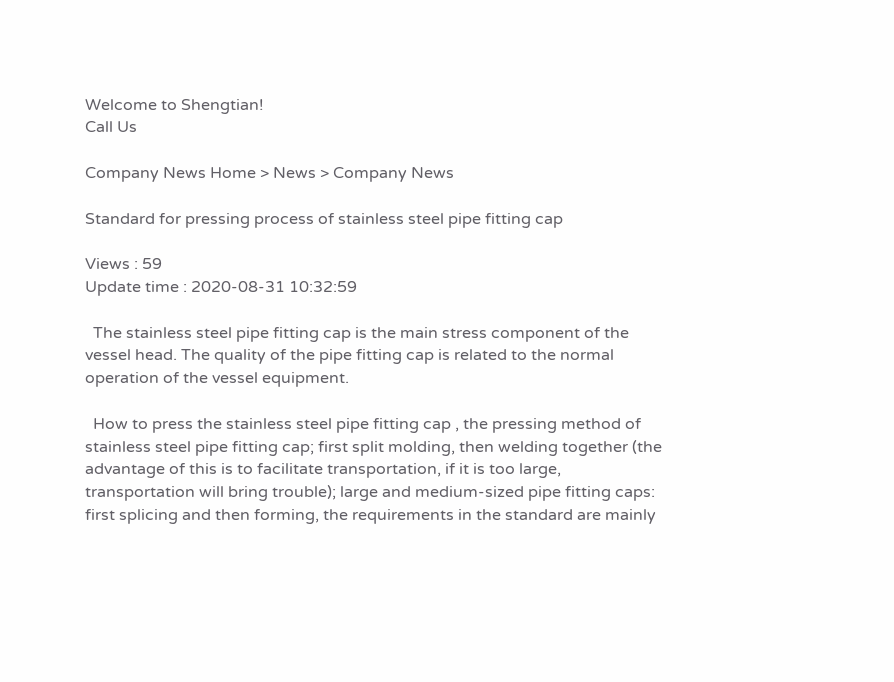Welcome to Shengtian!
Call Us

Company News Home > News > Company News

Standard for pressing process of stainless steel pipe fitting cap

Views : 59
Update time : 2020-08-31 10:32:59

  The stainless steel pipe fitting cap is the main stress component of the vessel head. The quality of the pipe fitting cap is related to the normal operation of the vessel equipment.

  How to press the stainless steel pipe fitting cap , the pressing method of stainless steel pipe fitting cap; first split molding, then welding together (the advantage of this is to facilitate transportation, if it is too large, transportation will bring trouble); large and medium-sized pipe fitting caps: first splicing and then forming, the requirements in the standard are mainly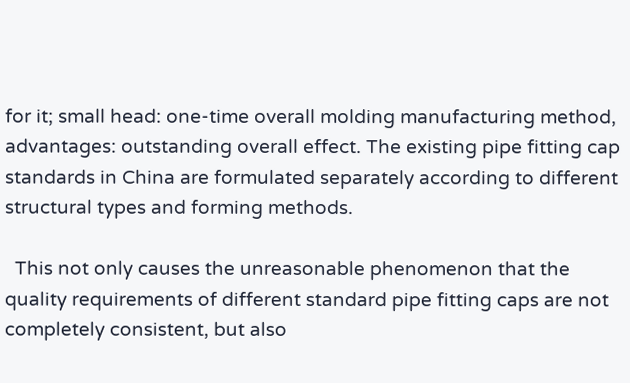for it; small head: one-time overall molding manufacturing method, advantages: outstanding overall effect. The existing pipe fitting cap standards in China are formulated separately according to different structural types and forming methods.

  This not only causes the unreasonable phenomenon that the quality requirements of different standard pipe fitting caps are not completely consistent, but also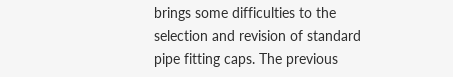brings some difficulties to the selection and revision of standard pipe fitting caps. The previous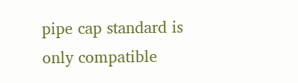pipe cap standard is only compatible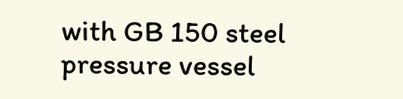with GB 150 steel pressure vessel